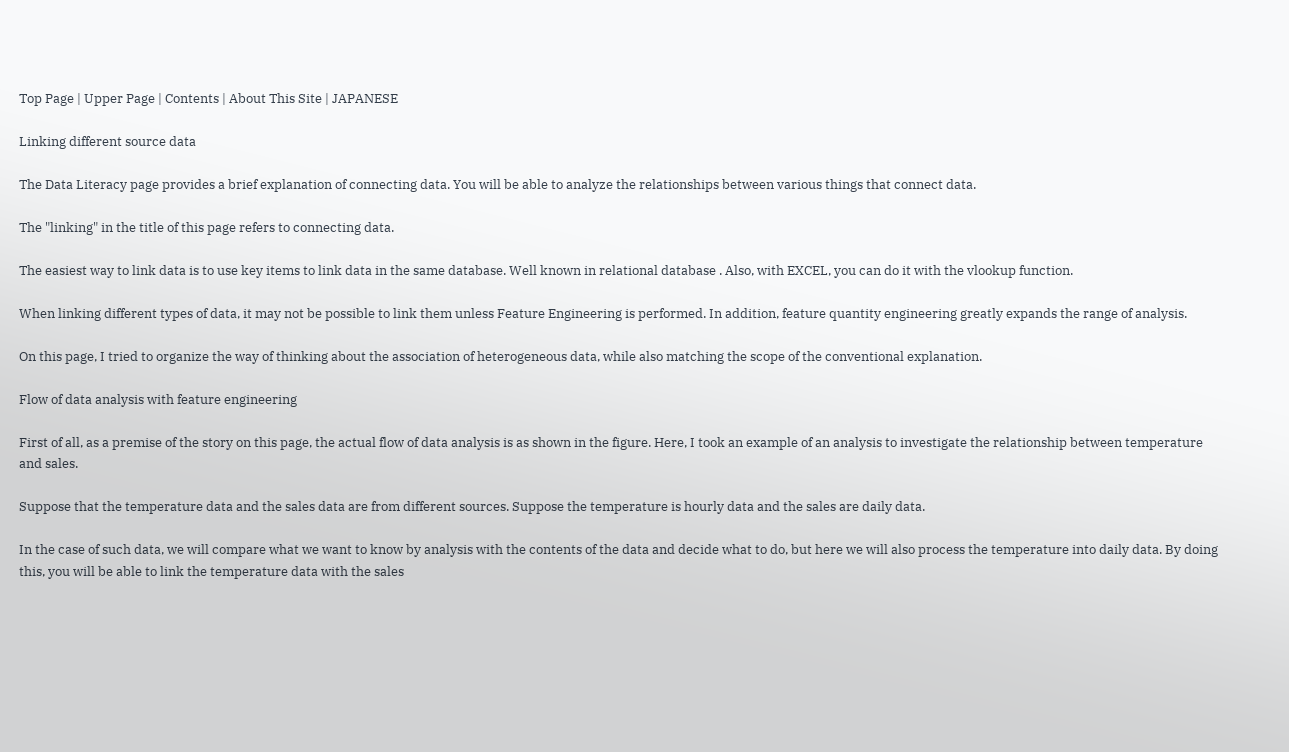Top Page | Upper Page | Contents | About This Site | JAPANESE

Linking different source data

The Data Literacy page provides a brief explanation of connecting data. You will be able to analyze the relationships between various things that connect data.

The "linking" in the title of this page refers to connecting data.

The easiest way to link data is to use key items to link data in the same database. Well known in relational database . Also, with EXCEL, you can do it with the vlookup function.

When linking different types of data, it may not be possible to link them unless Feature Engineering is performed. In addition, feature quantity engineering greatly expands the range of analysis.

On this page, I tried to organize the way of thinking about the association of heterogeneous data, while also matching the scope of the conventional explanation.

Flow of data analysis with feature engineering

First of all, as a premise of the story on this page, the actual flow of data analysis is as shown in the figure. Here, I took an example of an analysis to investigate the relationship between temperature and sales.

Suppose that the temperature data and the sales data are from different sources. Suppose the temperature is hourly data and the sales are daily data.

In the case of such data, we will compare what we want to know by analysis with the contents of the data and decide what to do, but here we will also process the temperature into daily data. By doing this, you will be able to link the temperature data with the sales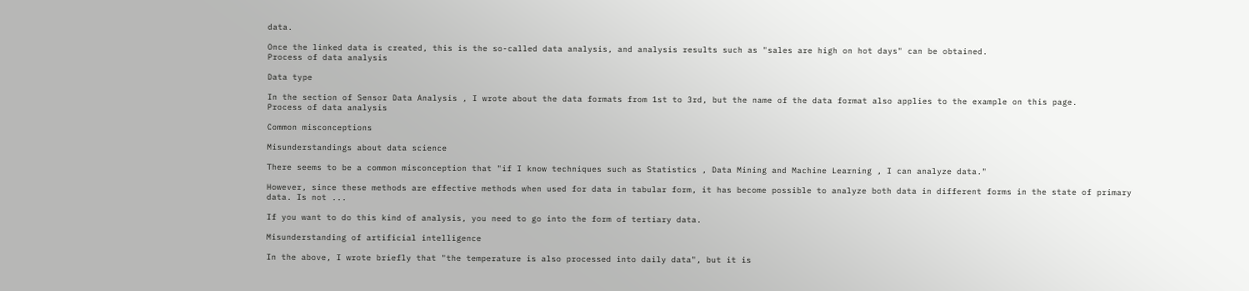data.

Once the linked data is created, this is the so-called data analysis, and analysis results such as "sales are high on hot days" can be obtained.
Process of data analysis

Data type

In the section of Sensor Data Analysis , I wrote about the data formats from 1st to 3rd, but the name of the data format also applies to the example on this page.
Process of data analysis

Common misconceptions

Misunderstandings about data science

There seems to be a common misconception that "if I know techniques such as Statistics , Data Mining and Machine Learning , I can analyze data."

However, since these methods are effective methods when used for data in tabular form, it has become possible to analyze both data in different forms in the state of primary data. Is not ...

If you want to do this kind of analysis, you need to go into the form of tertiary data.

Misunderstanding of artificial intelligence

In the above, I wrote briefly that "the temperature is also processed into daily data", but it is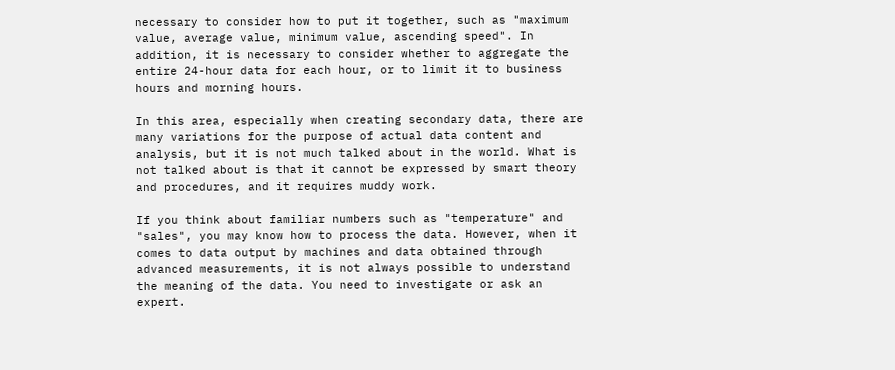necessary to consider how to put it together, such as "maximum value, average value, minimum value, ascending speed". In addition, it is necessary to consider whether to aggregate the entire 24-hour data for each hour, or to limit it to business hours and morning hours.

In this area, especially when creating secondary data, there are many variations for the purpose of actual data content and analysis, but it is not much talked about in the world. What is not talked about is that it cannot be expressed by smart theory and procedures, and it requires muddy work.

If you think about familiar numbers such as "temperature" and "sales", you may know how to process the data. However, when it comes to data output by machines and data obtained through advanced measurements, it is not always possible to understand the meaning of the data. You need to investigate or ask an expert.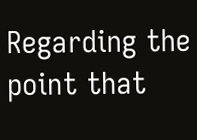Regarding the point that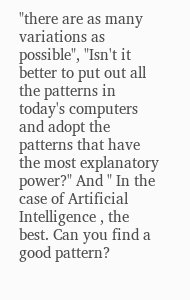"there are as many variations as possible", "Isn't it better to put out all the patterns in today's computers and adopt the patterns that have the most explanatory power?" And " In the case of Artificial Intelligence , the best. Can you find a good pattern?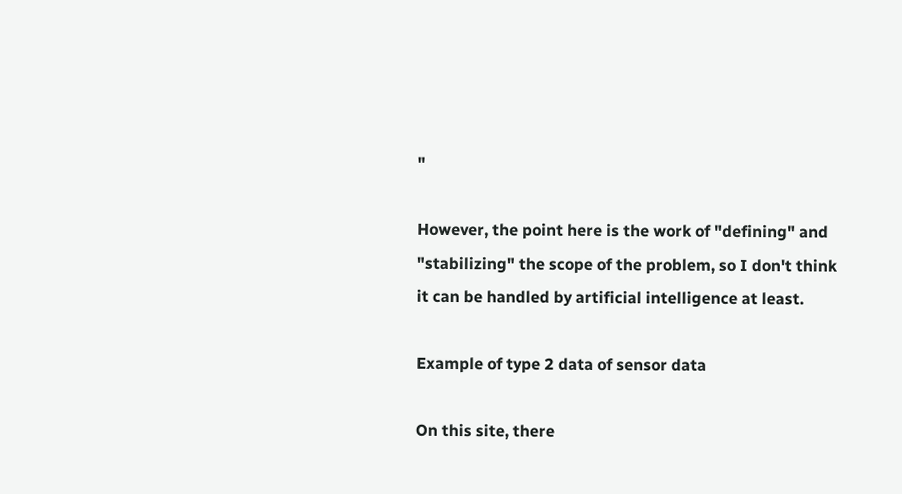"

However, the point here is the work of "defining" and "stabilizing" the scope of the problem, so I don't think it can be handled by artificial intelligence at least.

Example of type 2 data of sensor data

On this site, there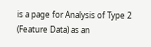is a page for Analysis of Type 2 (Feature Data) as an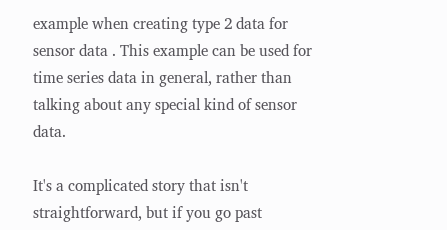example when creating type 2 data for sensor data . This example can be used for time series data in general, rather than talking about any special kind of sensor data.

It's a complicated story that isn't straightforward, but if you go past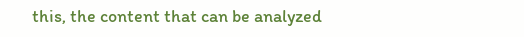this, the content that can be analyzed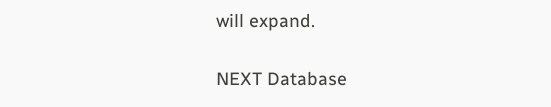will expand.

NEXT Database